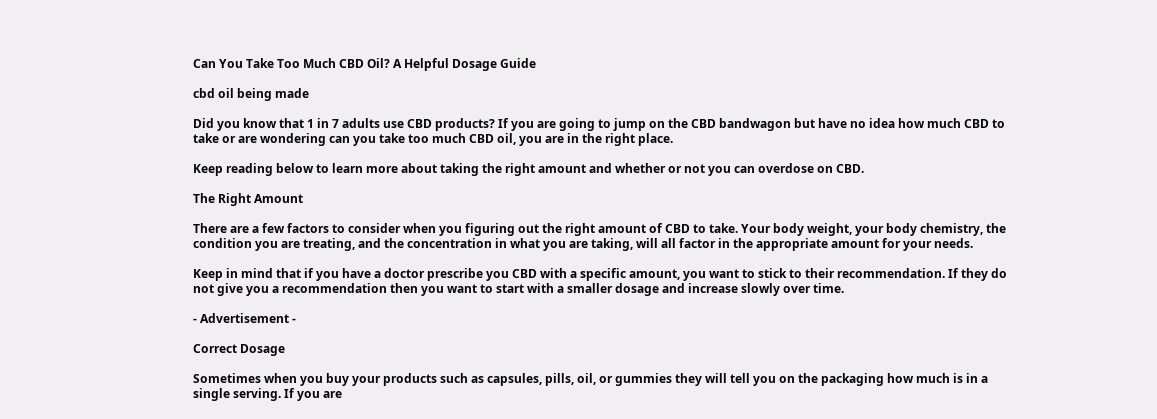Can You Take Too Much CBD Oil? A Helpful Dosage Guide

cbd oil being made

Did you know that 1 in 7 adults use CBD products? If you are going to jump on the CBD bandwagon but have no idea how much CBD to take or are wondering can you take too much CBD oil, you are in the right place.

Keep reading below to learn more about taking the right amount and whether or not you can overdose on CBD.

The Right Amount

There are a few factors to consider when you figuring out the right amount of CBD to take. Your body weight, your body chemistry, the condition you are treating, and the concentration in what you are taking, will all factor in the appropriate amount for your needs.

Keep in mind that if you have a doctor prescribe you CBD with a specific amount, you want to stick to their recommendation. If they do not give you a recommendation then you want to start with a smaller dosage and increase slowly over time.

- Advertisement -

Correct Dosage

Sometimes when you buy your products such as capsules, pills, oil, or gummies they will tell you on the packaging how much is in a single serving. If you are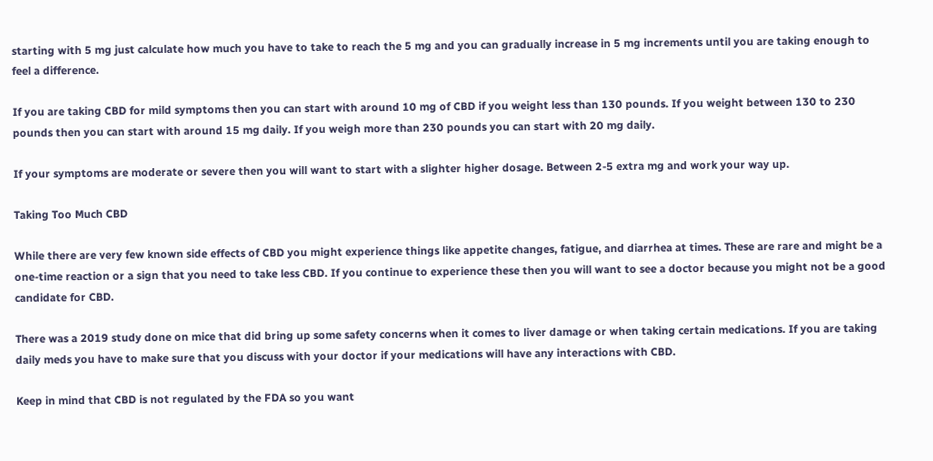starting with 5 mg just calculate how much you have to take to reach the 5 mg and you can gradually increase in 5 mg increments until you are taking enough to feel a difference.

If you are taking CBD for mild symptoms then you can start with around 10 mg of CBD if you weight less than 130 pounds. If you weight between 130 to 230 pounds then you can start with around 15 mg daily. If you weigh more than 230 pounds you can start with 20 mg daily.

If your symptoms are moderate or severe then you will want to start with a slighter higher dosage. Between 2-5 extra mg and work your way up.

Taking Too Much CBD

While there are very few known side effects of CBD you might experience things like appetite changes, fatigue, and diarrhea at times. These are rare and might be a one-time reaction or a sign that you need to take less CBD. If you continue to experience these then you will want to see a doctor because you might not be a good candidate for CBD.

There was a 2019 study done on mice that did bring up some safety concerns when it comes to liver damage or when taking certain medications. If you are taking daily meds you have to make sure that you discuss with your doctor if your medications will have any interactions with CBD.

Keep in mind that CBD is not regulated by the FDA so you want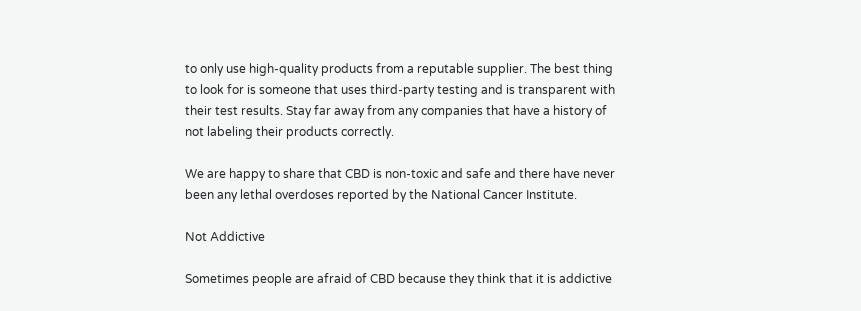to only use high-quality products from a reputable supplier. The best thing to look for is someone that uses third-party testing and is transparent with their test results. Stay far away from any companies that have a history of not labeling their products correctly.

We are happy to share that CBD is non-toxic and safe and there have never been any lethal overdoses reported by the National Cancer Institute.

Not Addictive

Sometimes people are afraid of CBD because they think that it is addictive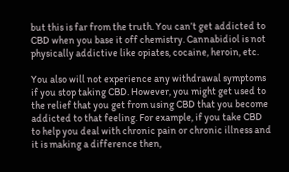but this is far from the truth. You can’t get addicted to CBD when you base it off chemistry. Cannabidiol is not physically addictive like opiates, cocaine, heroin, etc.

You also will not experience any withdrawal symptoms if you stop taking CBD. However, you might get used to the relief that you get from using CBD that you become addicted to that feeling. For example, if you take CBD to help you deal with chronic pain or chronic illness and it is making a difference then,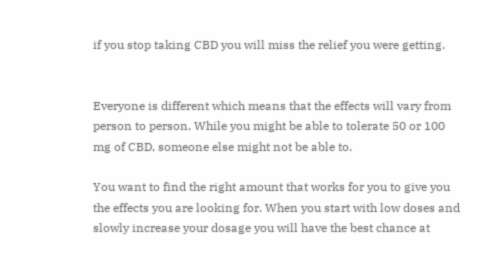if you stop taking CBD you will miss the relief you were getting.


Everyone is different which means that the effects will vary from person to person. While you might be able to tolerate 50 or 100 mg of CBD, someone else might not be able to.

You want to find the right amount that works for you to give you the effects you are looking for. When you start with low doses and slowly increase your dosage you will have the best chance at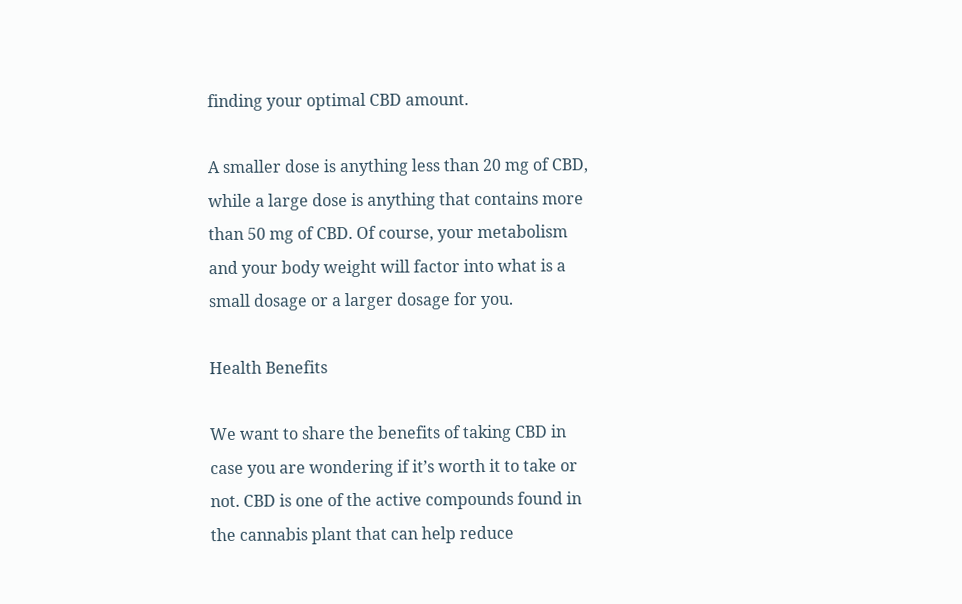finding your optimal CBD amount.

A smaller dose is anything less than 20 mg of CBD, while a large dose is anything that contains more than 50 mg of CBD. Of course, your metabolism and your body weight will factor into what is a small dosage or a larger dosage for you.

Health Benefits

We want to share the benefits of taking CBD in case you are wondering if it’s worth it to take or not. CBD is one of the active compounds found in the cannabis plant that can help reduce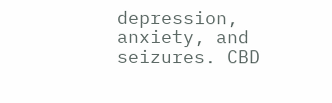depression, anxiety, and seizures. CBD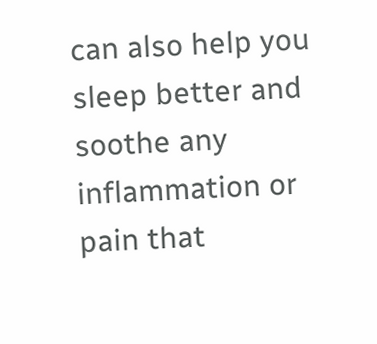can also help you sleep better and soothe any inflammation or pain that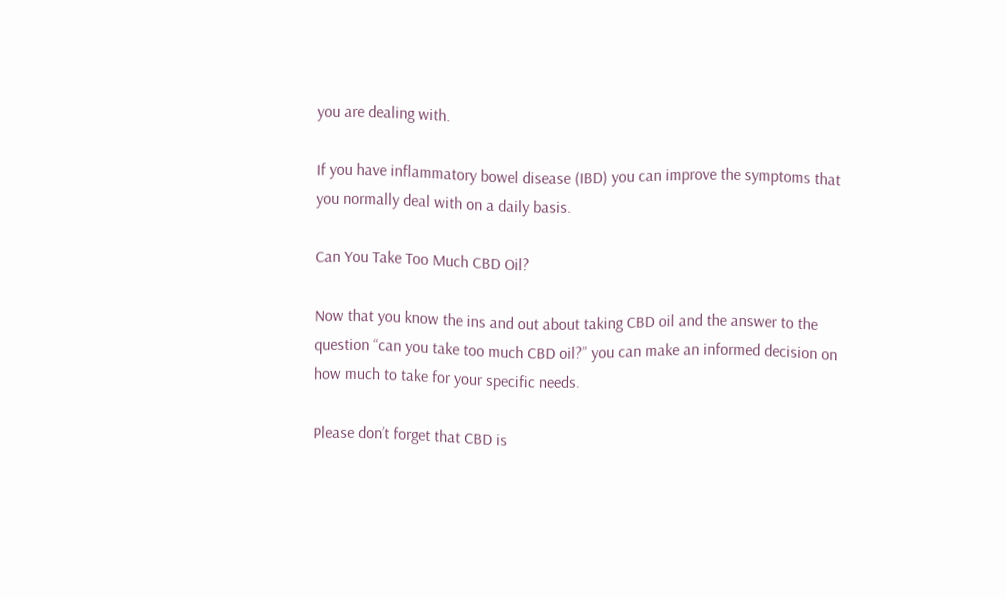you are dealing with.

If you have inflammatory bowel disease (IBD) you can improve the symptoms that you normally deal with on a daily basis.

Can You Take Too Much CBD Oil?

Now that you know the ins and out about taking CBD oil and the answer to the question “can you take too much CBD oil?” you can make an informed decision on how much to take for your specific needs.

Please don’t forget that CBD is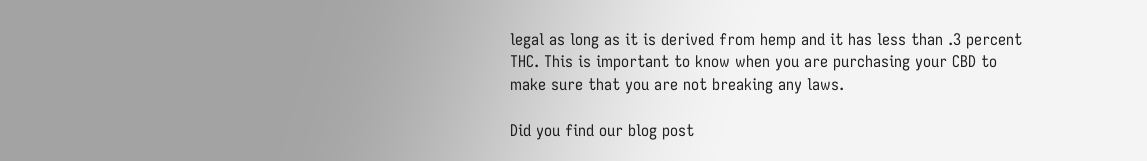legal as long as it is derived from hemp and it has less than .3 percent THC. This is important to know when you are purchasing your CBD to make sure that you are not breaking any laws.

Did you find our blog post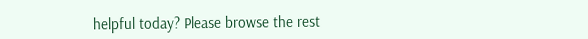helpful today? Please browse the rest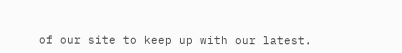of our site to keep up with our latest.